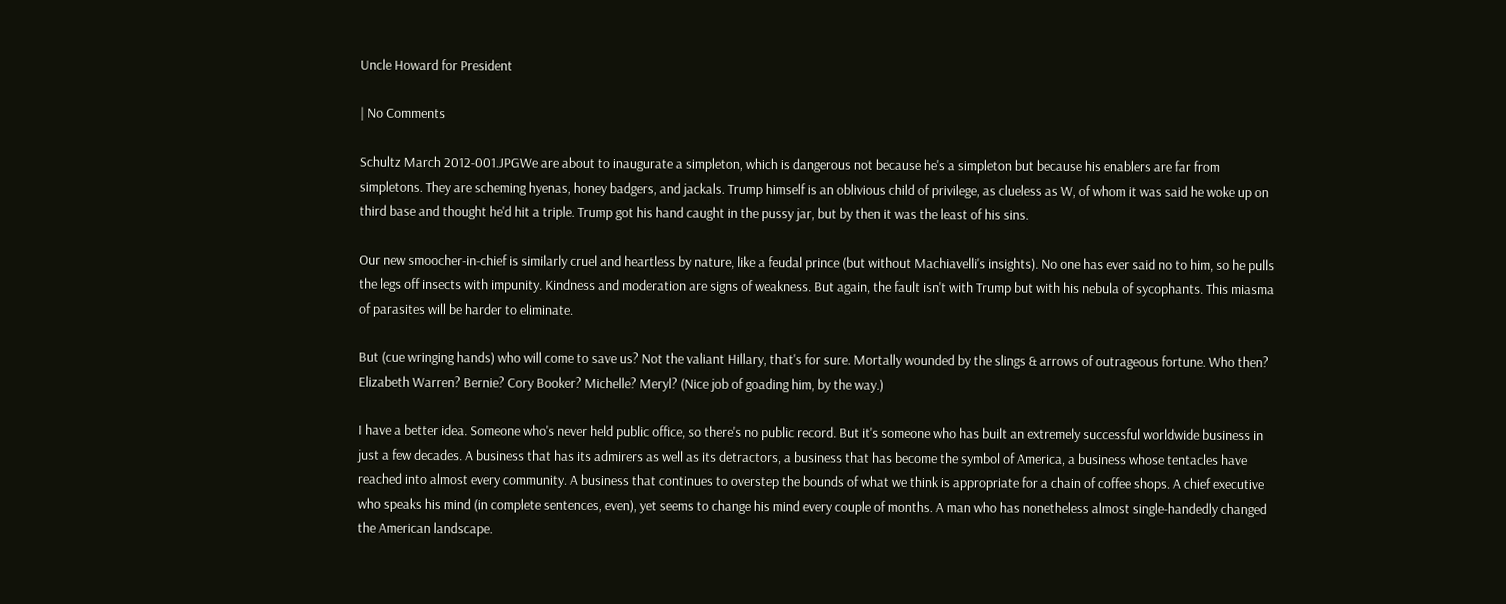Uncle Howard for President

| No Comments

Schultz March 2012-001.JPGWe are about to inaugurate a simpleton, which is dangerous not because he's a simpleton but because his enablers are far from simpletons. They are scheming hyenas, honey badgers, and jackals. Trump himself is an oblivious child of privilege, as clueless as W, of whom it was said he woke up on third base and thought he'd hit a triple. Trump got his hand caught in the pussy jar, but by then it was the least of his sins.

Our new smoocher-in-chief is similarly cruel and heartless by nature, like a feudal prince (but without Machiavelli's insights). No one has ever said no to him, so he pulls the legs off insects with impunity. Kindness and moderation are signs of weakness. But again, the fault isn't with Trump but with his nebula of sycophants. This miasma of parasites will be harder to eliminate.

But (cue wringing hands) who will come to save us? Not the valiant Hillary, that's for sure. Mortally wounded by the slings & arrows of outrageous fortune. Who then? Elizabeth Warren? Bernie? Cory Booker? Michelle? Meryl? (Nice job of goading him, by the way.)

I have a better idea. Someone who's never held public office, so there's no public record. But it's someone who has built an extremely successful worldwide business in just a few decades. A business that has its admirers as well as its detractors, a business that has become the symbol of America, a business whose tentacles have reached into almost every community. A business that continues to overstep the bounds of what we think is appropriate for a chain of coffee shops. A chief executive who speaks his mind (in complete sentences, even), yet seems to change his mind every couple of months. A man who has nonetheless almost single-handedly changed the American landscape.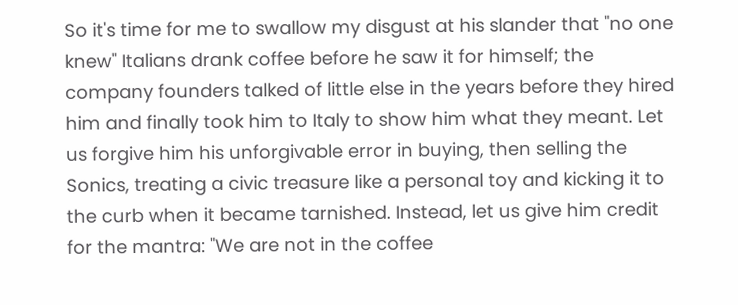So it's time for me to swallow my disgust at his slander that "no one knew" Italians drank coffee before he saw it for himself; the company founders talked of little else in the years before they hired him and finally took him to Italy to show him what they meant. Let us forgive him his unforgivable error in buying, then selling the Sonics, treating a civic treasure like a personal toy and kicking it to the curb when it became tarnished. Instead, let us give him credit for the mantra: "We are not in the coffee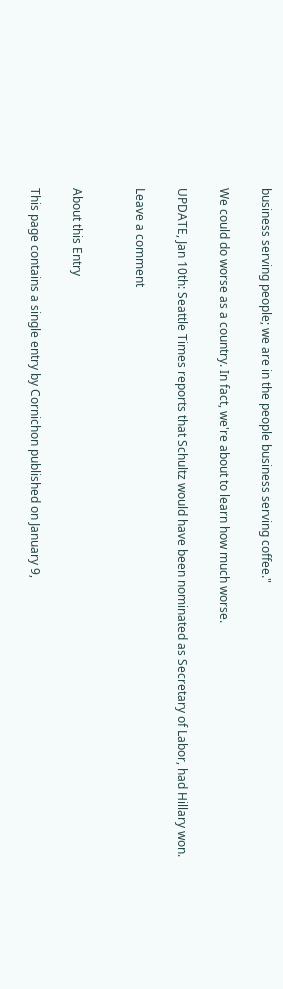business serving people; we are in the people business serving coffee."

We could do worse as a country. In fact, we're about to learn how much worse.

UPDATE, Jan 10th: Seattle Times reports that Schultz would have been nominated as Secretary of Labor, had Hillary won.

Leave a comment


About this Entry

This page contains a single entry by Cornichon published on January 9,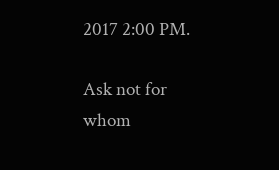2017 2:00 PM.

Ask not for whom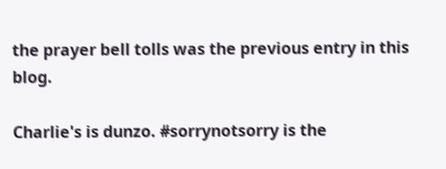the prayer bell tolls was the previous entry in this blog.

Charlie's is dunzo. #sorrynotsorry is the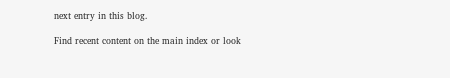next entry in this blog.

Find recent content on the main index or look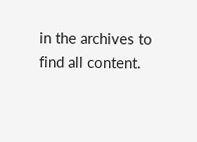in the archives to find all content.